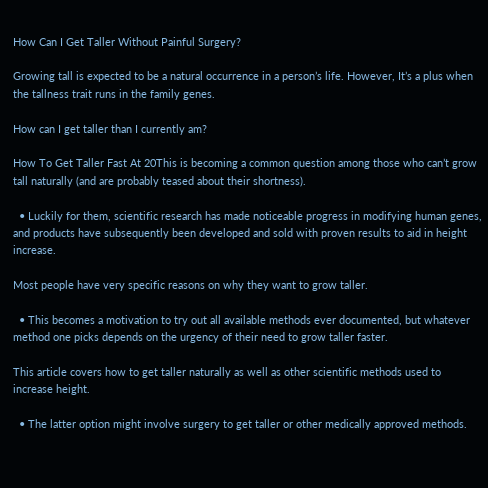How Can I Get Taller Without Painful Surgery?

Growing tall is expected to be a natural occurrence in a person’s life. However, It’s a plus when the tallness trait runs in the family genes.

How can I get taller than I currently am?

How To Get Taller Fast At 20This is becoming a common question among those who can’t grow tall naturally (and are probably teased about their shortness).

  • Luckily for them, scientific research has made noticeable progress in modifying human genes, and products have subsequently been developed and sold with proven results to aid in height increase.

Most people have very specific reasons on why they want to grow taller.

  • This becomes a motivation to try out all available methods ever documented, but whatever method one picks depends on the urgency of their need to grow taller faster.

This article covers how to get taller naturally as well as other scientific methods used to increase height.

  • The latter option might involve surgery to get taller or other medically approved methods.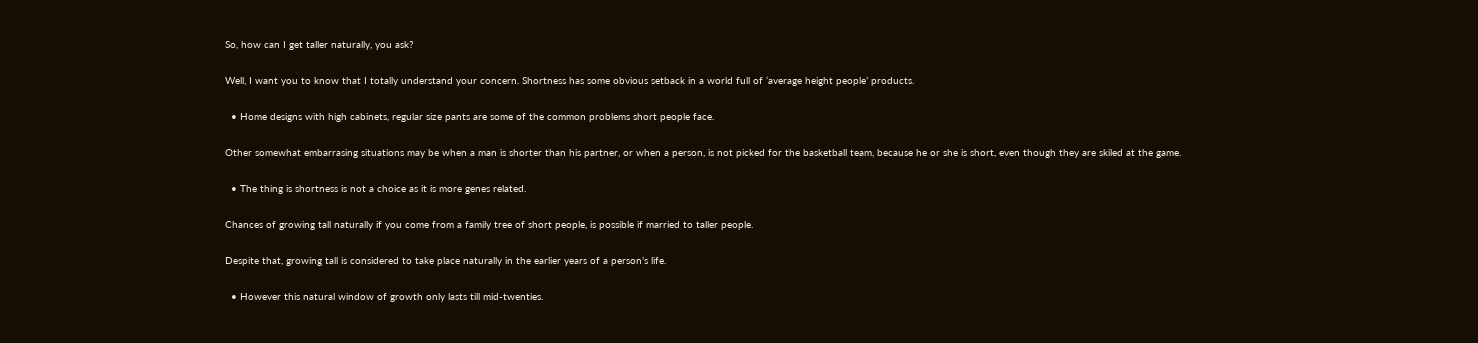So, how can I get taller naturally, you ask?

Well, I want you to know that I totally understand your concern. Shortness has some obvious setback in a world full of ‘average height people’ products.

  • Home designs with high cabinets, regular size pants are some of the common problems short people face.

Other somewhat embarrasing situations may be when a man is shorter than his partner, or when a person, is not picked for the basketball team, because he or she is short, even though they are skiled at the game.

  • The thing is shortness is not a choice as it is more genes related.

Chances of growing tall naturally if you come from a family tree of short people, is possible if married to taller people.

Despite that, growing tall is considered to take place naturally in the earlier years of a person’s life.

  • However this natural window of growth only lasts till mid-twenties.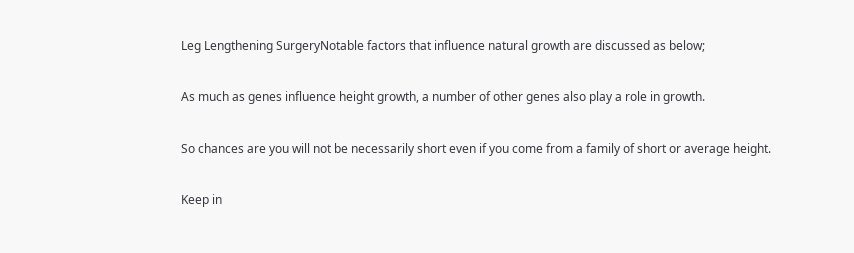Leg Lengthening SurgeryNotable factors that influence natural growth are discussed as below;

As much as genes influence height growth, a number of other genes also play a role in growth.

So chances are you will not be necessarily short even if you come from a family of short or average height.

Keep in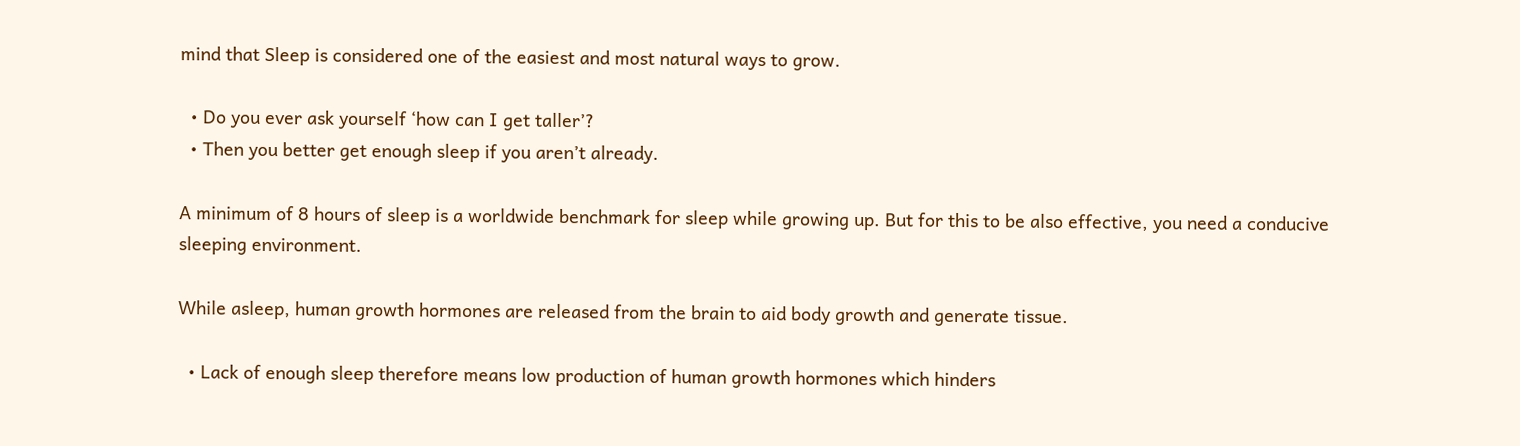mind that Sleep is considered one of the easiest and most natural ways to grow.

  • Do you ever ask yourself ‘how can I get taller’?
  • Then you better get enough sleep if you aren’t already.

A minimum of 8 hours of sleep is a worldwide benchmark for sleep while growing up. But for this to be also effective, you need a conducive sleeping environment.

While asleep, human growth hormones are released from the brain to aid body growth and generate tissue.

  • Lack of enough sleep therefore means low production of human growth hormones which hinders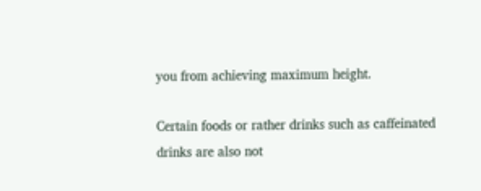you from achieving maximum height.

Certain foods or rather drinks such as caffeinated drinks are also not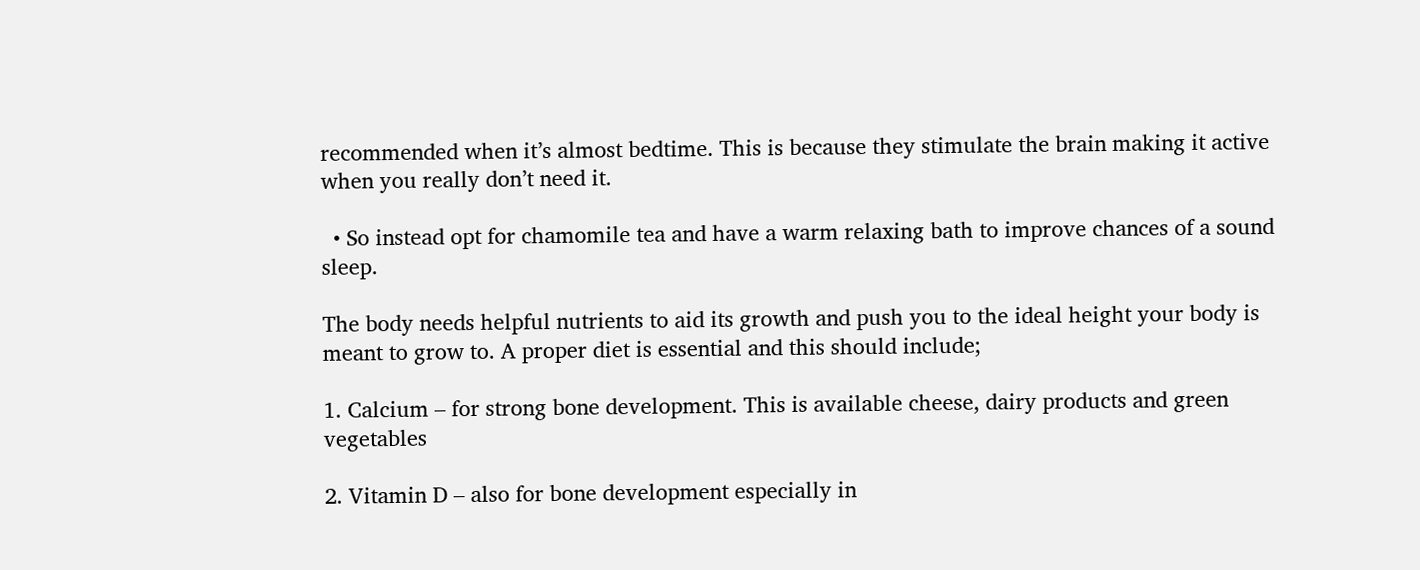recommended when it’s almost bedtime. This is because they stimulate the brain making it active when you really don’t need it.

  • So instead opt for chamomile tea and have a warm relaxing bath to improve chances of a sound sleep.

The body needs helpful nutrients to aid its growth and push you to the ideal height your body is meant to grow to. A proper diet is essential and this should include;

1. Calcium – for strong bone development. This is available cheese, dairy products and green vegetables

2. Vitamin D – also for bone development especially in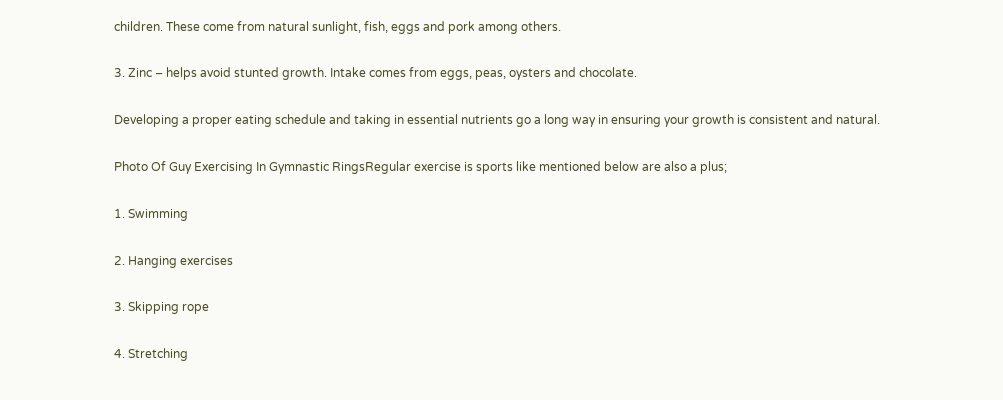children. These come from natural sunlight, fish, eggs and pork among others.

3. Zinc – helps avoid stunted growth. Intake comes from eggs, peas, oysters and chocolate.

Developing a proper eating schedule and taking in essential nutrients go a long way in ensuring your growth is consistent and natural.

Photo Of Guy Exercising In Gymnastic RingsRegular exercise is sports like mentioned below are also a plus;

1. Swimming

2. Hanging exercises

3. Skipping rope

4. Stretching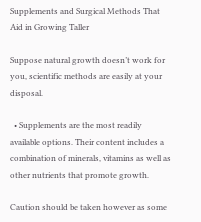Supplements and Surgical Methods That Aid in Growing Taller

Suppose natural growth doesn’t work for you, scientific methods are easily at your disposal.

  • Supplements are the most readily available options. Their content includes a combination of minerals, vitamins as well as other nutrients that promote growth.

Caution should be taken however as some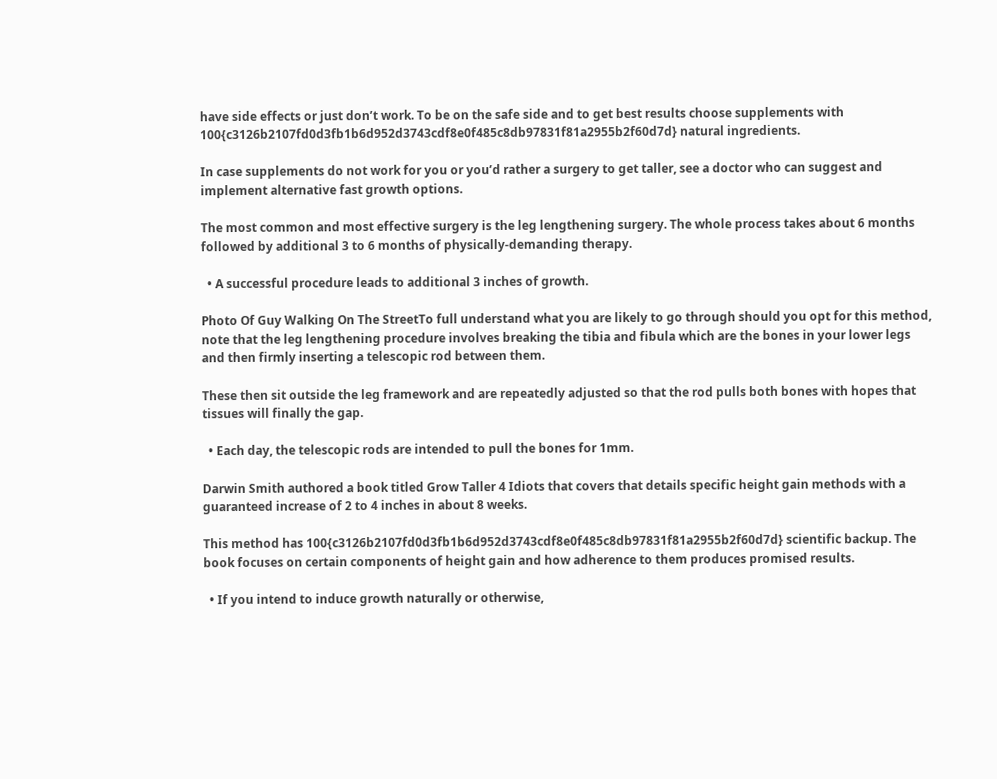have side effects or just don’t work. To be on the safe side and to get best results choose supplements with 100{c3126b2107fd0d3fb1b6d952d3743cdf8e0f485c8db97831f81a2955b2f60d7d} natural ingredients.

In case supplements do not work for you or you’d rather a surgery to get taller, see a doctor who can suggest and implement alternative fast growth options.

The most common and most effective surgery is the leg lengthening surgery. The whole process takes about 6 months followed by additional 3 to 6 months of physically-demanding therapy.

  • A successful procedure leads to additional 3 inches of growth.

Photo Of Guy Walking On The StreetTo full understand what you are likely to go through should you opt for this method, note that the leg lengthening procedure involves breaking the tibia and fibula which are the bones in your lower legs and then firmly inserting a telescopic rod between them.

These then sit outside the leg framework and are repeatedly adjusted so that the rod pulls both bones with hopes that tissues will finally the gap.

  • Each day, the telescopic rods are intended to pull the bones for 1mm.

Darwin Smith authored a book titled Grow Taller 4 Idiots that covers that details specific height gain methods with a guaranteed increase of 2 to 4 inches in about 8 weeks.

This method has 100{c3126b2107fd0d3fb1b6d952d3743cdf8e0f485c8db97831f81a2955b2f60d7d} scientific backup. The book focuses on certain components of height gain and how adherence to them produces promised results.

  • If you intend to induce growth naturally or otherwise,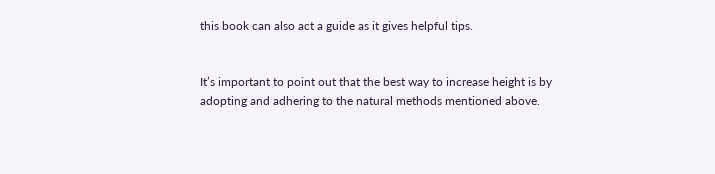this book can also act a guide as it gives helpful tips.


It’s important to point out that the best way to increase height is by adopting and adhering to the natural methods mentioned above.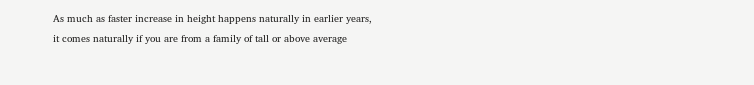As much as faster increase in height happens naturally in earlier years, it comes naturally if you are from a family of tall or above average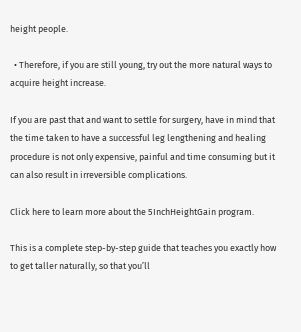height people.

  • Therefore, if you are still young, try out the more natural ways to acquire height increase.

If you are past that and want to settle for surgery, have in mind that the time taken to have a successful leg lengthening and healing procedure is not only expensive, painful and time consuming but it can also result in irreversible complications.

Click here to learn more about the 5InchHeightGain program.

This is a complete step-by-step guide that teaches you exactly how to get taller naturally, so that you’ll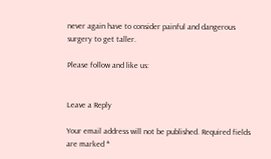never again have to consider painful and dangerous surgery to get taller.

Please follow and like us:


Leave a Reply

Your email address will not be published. Required fields are marked *